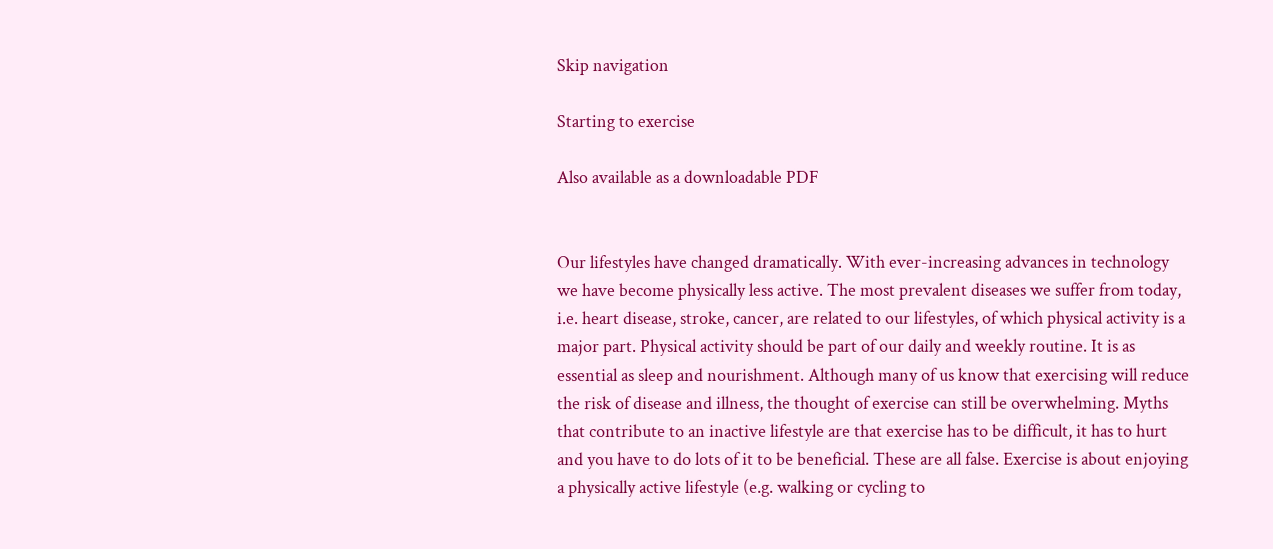Skip navigation

Starting to exercise

Also available as a downloadable PDF


Our lifestyles have changed dramatically. With ever-increasing advances in technology we have become physically less active. The most prevalent diseases we suffer from today, i.e. heart disease, stroke, cancer, are related to our lifestyles, of which physical activity is a major part. Physical activity should be part of our daily and weekly routine. It is as essential as sleep and nourishment. Although many of us know that exercising will reduce the risk of disease and illness, the thought of exercise can still be overwhelming. Myths that contribute to an inactive lifestyle are that exercise has to be difficult, it has to hurt and you have to do lots of it to be beneficial. These are all false. Exercise is about enjoying a physically active lifestyle (e.g. walking or cycling to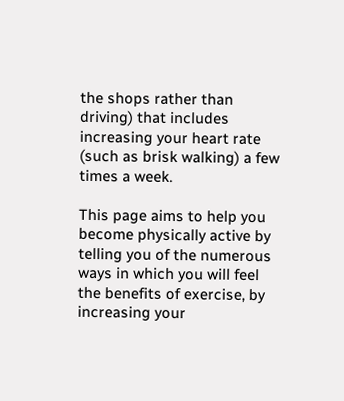the shops rather than driving) that includes increasing your heart rate (such as brisk walking) a few times a week.

This page aims to help you become physically active by telling you of the numerous ways in which you will feel the benefits of exercise, by increasing your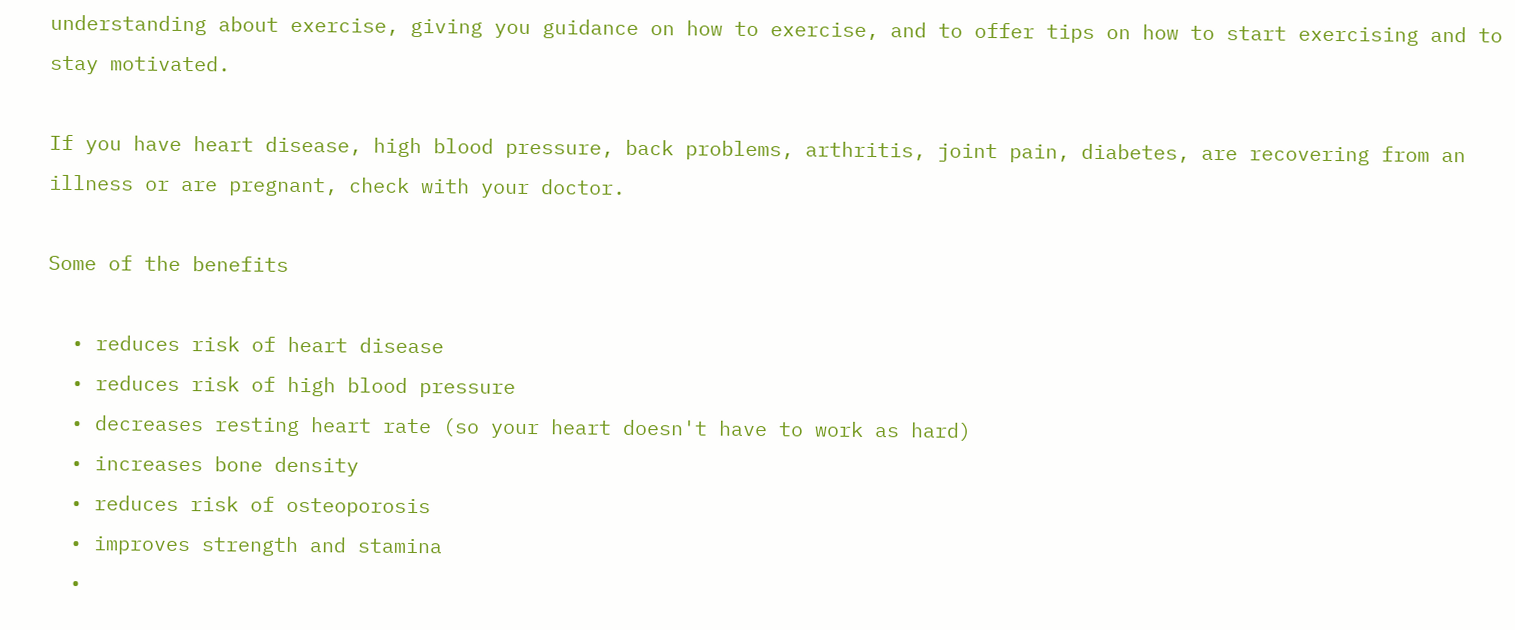understanding about exercise, giving you guidance on how to exercise, and to offer tips on how to start exercising and to stay motivated.

If you have heart disease, high blood pressure, back problems, arthritis, joint pain, diabetes, are recovering from an illness or are pregnant, check with your doctor.

Some of the benefits

  • reduces risk of heart disease
  • reduces risk of high blood pressure
  • decreases resting heart rate (so your heart doesn't have to work as hard)
  • increases bone density
  • reduces risk of osteoporosis
  • improves strength and stamina
  •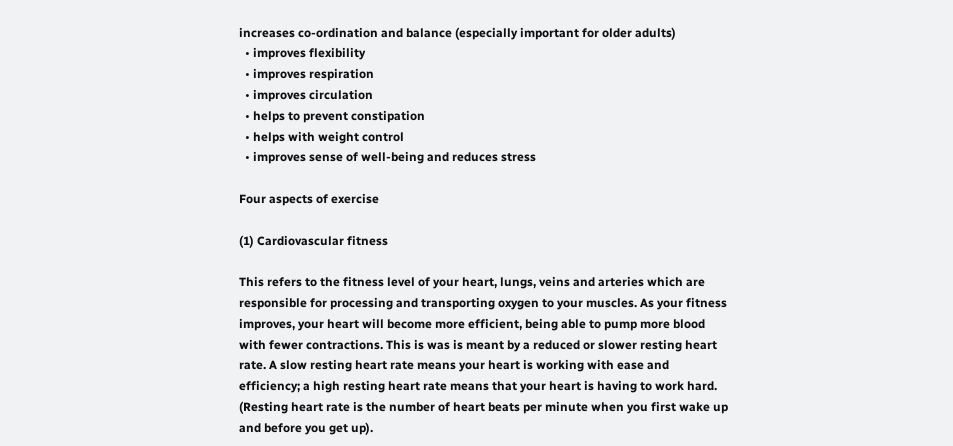increases co-ordination and balance (especially important for older adults)
  • improves flexibility
  • improves respiration
  • improves circulation
  • helps to prevent constipation
  • helps with weight control
  • improves sense of well-being and reduces stress

Four aspects of exercise

(1) Cardiovascular fitness

This refers to the fitness level of your heart, lungs, veins and arteries which are responsible for processing and transporting oxygen to your muscles. As your fitness improves, your heart will become more efficient, being able to pump more blood with fewer contractions. This is was is meant by a reduced or slower resting heart rate. A slow resting heart rate means your heart is working with ease and efficiency; a high resting heart rate means that your heart is having to work hard. (Resting heart rate is the number of heart beats per minute when you first wake up and before you get up).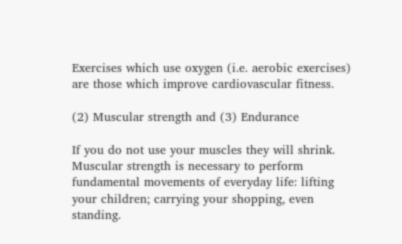Exercises which use oxygen (i.e. aerobic exercises) are those which improve cardiovascular fitness.

(2) Muscular strength and (3) Endurance

If you do not use your muscles they will shrink. Muscular strength is necessary to perform fundamental movements of everyday life: lifting your children; carrying your shopping, even standing.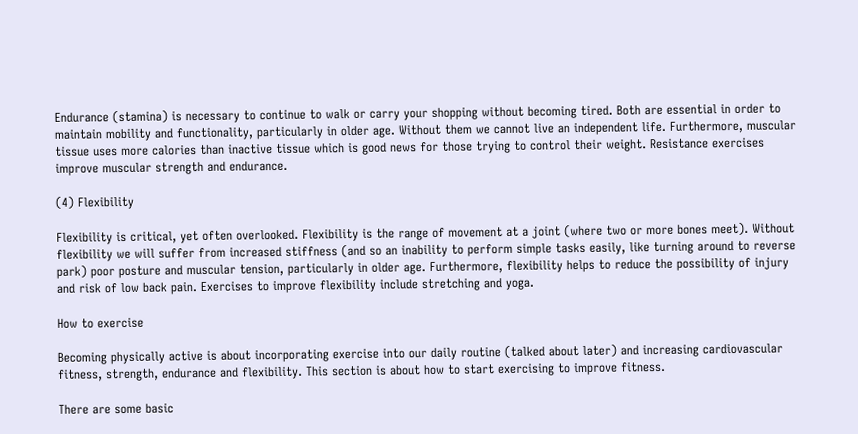Endurance (stamina) is necessary to continue to walk or carry your shopping without becoming tired. Both are essential in order to maintain mobility and functionality, particularly in older age. Without them we cannot live an independent life. Furthermore, muscular tissue uses more calories than inactive tissue which is good news for those trying to control their weight. Resistance exercises improve muscular strength and endurance.

(4) Flexibility

Flexibility is critical, yet often overlooked. Flexibility is the range of movement at a joint (where two or more bones meet). Without flexibility we will suffer from increased stiffness (and so an inability to perform simple tasks easily, like turning around to reverse park) poor posture and muscular tension, particularly in older age. Furthermore, flexibility helps to reduce the possibility of injury and risk of low back pain. Exercises to improve flexibility include stretching and yoga.

How to exercise

Becoming physically active is about incorporating exercise into our daily routine (talked about later) and increasing cardiovascular fitness, strength, endurance and flexibility. This section is about how to start exercising to improve fitness.

There are some basic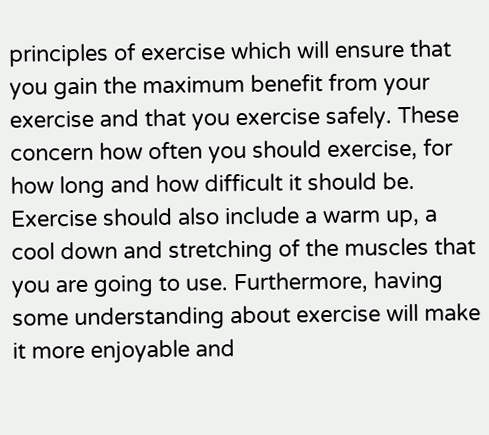principles of exercise which will ensure that you gain the maximum benefit from your exercise and that you exercise safely. These concern how often you should exercise, for how long and how difficult it should be. Exercise should also include a warm up, a cool down and stretching of the muscles that you are going to use. Furthermore, having some understanding about exercise will make it more enjoyable and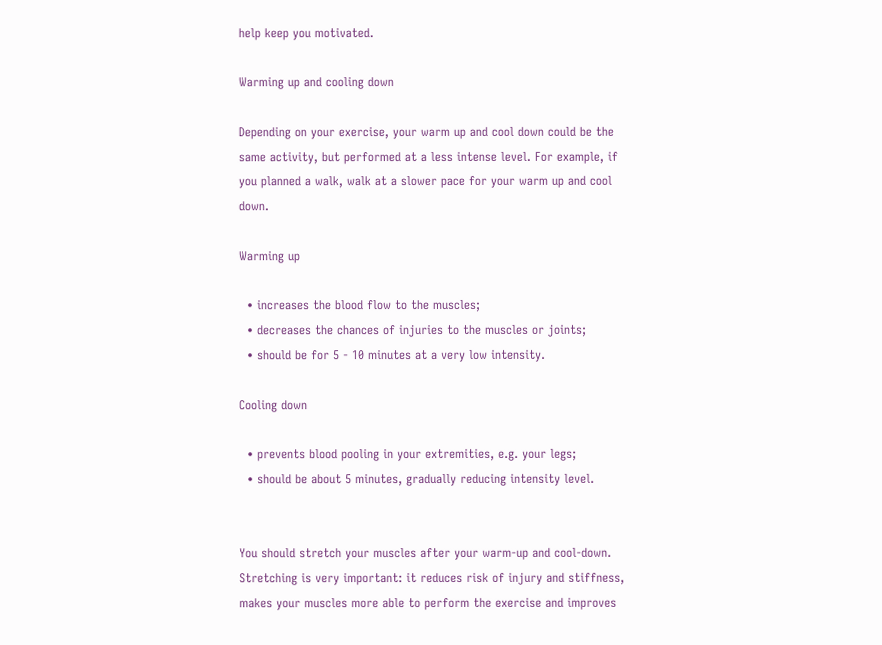help keep you motivated.

Warming up and cooling down

Depending on your exercise, your warm up and cool down could be the same activity, but performed at a less intense level. For example, if you planned a walk, walk at a slower pace for your warm up and cool down.

Warming up

  • increases the blood flow to the muscles;
  • decreases the chances of injuries to the muscles or joints;
  • should be for 5 - 10 minutes at a very low intensity.

Cooling down

  • prevents blood pooling in your extremities, e.g. your legs;
  • should be about 5 minutes, gradually reducing intensity level.


You should stretch your muscles after your warm-up and cool-down. Stretching is very important: it reduces risk of injury and stiffness, makes your muscles more able to perform the exercise and improves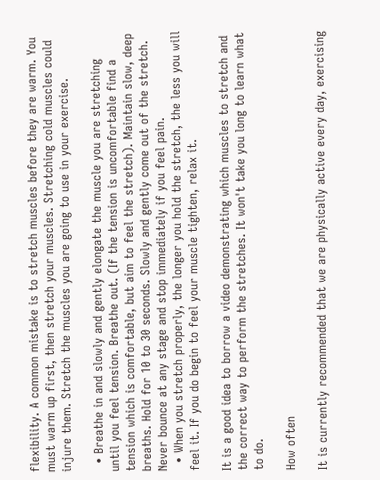flexibility. A common mistake is to stretch muscles before they are warm. You must warm up first, then stretch your muscles. Stretching cold muscles could injure them. Stretch the muscles you are going to use in your exercise.

  • Breathe in and slowly and gently elongate the muscle you are stretching until you feel tension. Breathe out. (If the tension is uncomfortable find a tension which is comfortable, but aim to feel the stretch). Maintain slow, deep breaths. Hold for 10 to 30 seconds. Slowly and gently come out of the stretch. Never bounce at any stage and stop immediately if you feel pain.
  • When you stretch properly, the longer you hold the stretch, the less you will feel it. If you do begin to feel your muscle tighten, relax it.

It is a good idea to borrow a video demonstrating which muscles to stretch and the correct way to perform the stretches. It won't take you long to learn what to do.

How often

It is currently recommended that we are physically active every day, exercising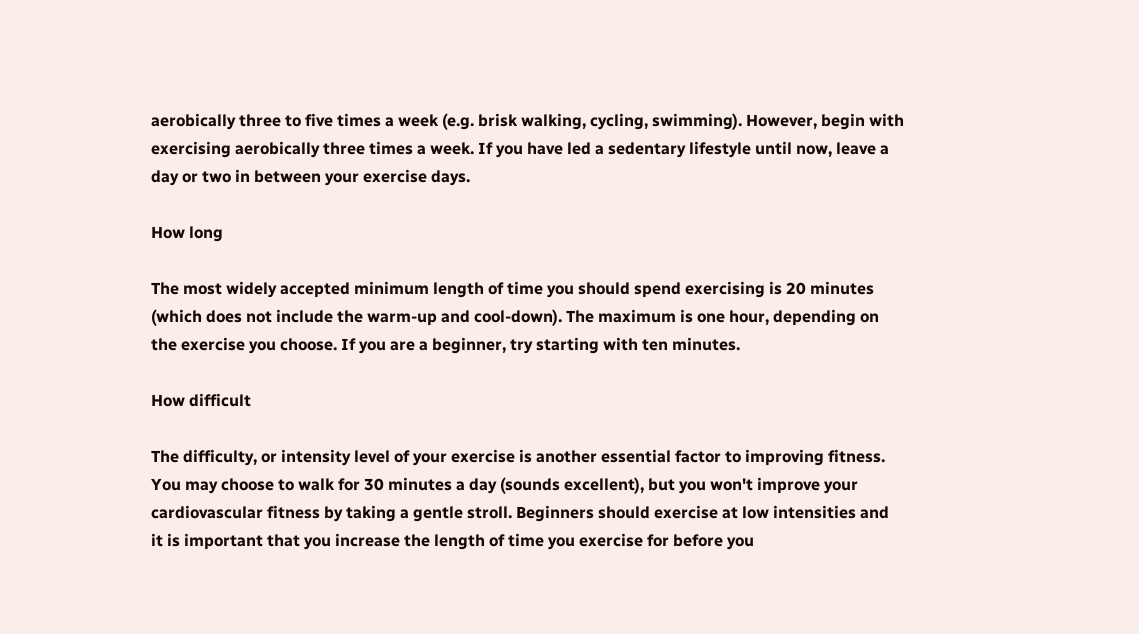aerobically three to five times a week (e.g. brisk walking, cycling, swimming). However, begin with exercising aerobically three times a week. If you have led a sedentary lifestyle until now, leave a day or two in between your exercise days.

How long

The most widely accepted minimum length of time you should spend exercising is 20 minutes (which does not include the warm-up and cool-down). The maximum is one hour, depending on the exercise you choose. If you are a beginner, try starting with ten minutes.

How difficult

The difficulty, or intensity level of your exercise is another essential factor to improving fitness. You may choose to walk for 30 minutes a day (sounds excellent), but you won't improve your cardiovascular fitness by taking a gentle stroll. Beginners should exercise at low intensities and it is important that you increase the length of time you exercise for before you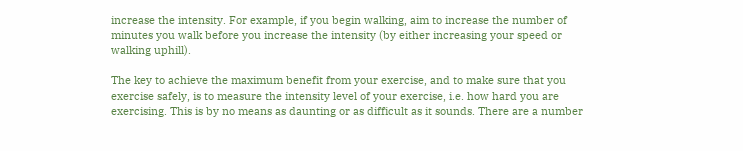increase the intensity. For example, if you begin walking, aim to increase the number of minutes you walk before you increase the intensity (by either increasing your speed or walking uphill).

The key to achieve the maximum benefit from your exercise, and to make sure that you exercise safely, is to measure the intensity level of your exercise, i.e. how hard you are exercising. This is by no means as daunting or as difficult as it sounds. There are a number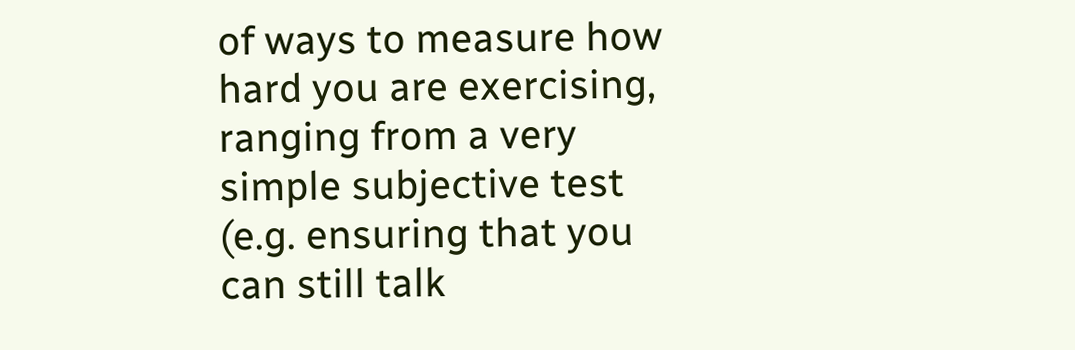of ways to measure how hard you are exercising, ranging from a very simple subjective test (e.g. ensuring that you can still talk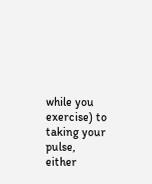while you exercise) to taking your pulse, either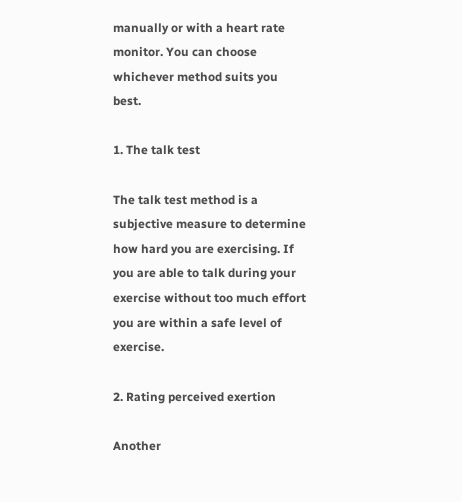manually or with a heart rate monitor. You can choose whichever method suits you best.

1. The talk test

The talk test method is a subjective measure to determine how hard you are exercising. If you are able to talk during your exercise without too much effort you are within a safe level of exercise.

2. Rating perceived exertion

Another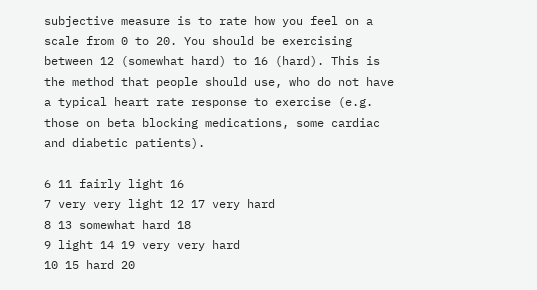subjective measure is to rate how you feel on a scale from 0 to 20. You should be exercising between 12 (somewhat hard) to 16 (hard). This is the method that people should use, who do not have a typical heart rate response to exercise (e.g. those on beta blocking medications, some cardiac and diabetic patients).

6 11 fairly light 16
7 very very light 12 17 very hard
8 13 somewhat hard 18
9 light 14 19 very very hard
10 15 hard 20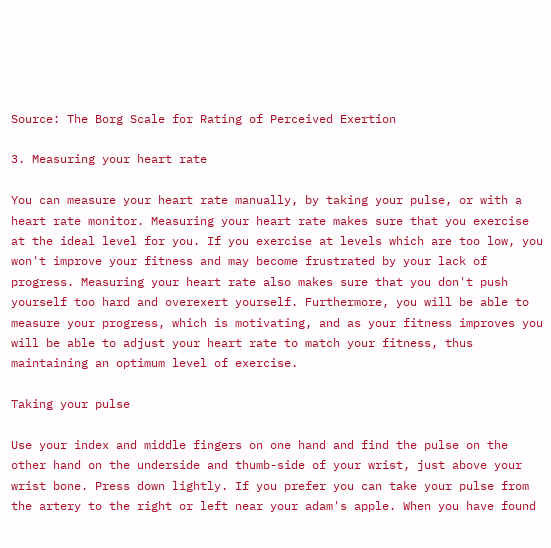Source: The Borg Scale for Rating of Perceived Exertion

3. Measuring your heart rate

You can measure your heart rate manually, by taking your pulse, or with a heart rate monitor. Measuring your heart rate makes sure that you exercise at the ideal level for you. If you exercise at levels which are too low, you won't improve your fitness and may become frustrated by your lack of progress. Measuring your heart rate also makes sure that you don't push yourself too hard and overexert yourself. Furthermore, you will be able to measure your progress, which is motivating, and as your fitness improves you will be able to adjust your heart rate to match your fitness, thus maintaining an optimum level of exercise.

Taking your pulse

Use your index and middle fingers on one hand and find the pulse on the other hand on the underside and thumb-side of your wrist, just above your wrist bone. Press down lightly. If you prefer you can take your pulse from the artery to the right or left near your adam's apple. When you have found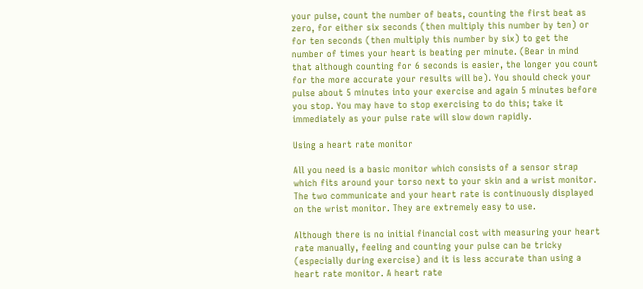your pulse, count the number of beats, counting the first beat as zero, for either six seconds (then multiply this number by ten) or for ten seconds (then multiply this number by six) to get the number of times your heart is beating per minute. (Bear in mind that although counting for 6 seconds is easier, the longer you count for the more accurate your results will be). You should check your pulse about 5 minutes into your exercise and again 5 minutes before you stop. You may have to stop exercising to do this; take it immediately as your pulse rate will slow down rapidly.

Using a heart rate monitor

All you need is a basic monitor which consists of a sensor strap which fits around your torso next to your skin and a wrist monitor. The two communicate and your heart rate is continuously displayed on the wrist monitor. They are extremely easy to use.

Although there is no initial financial cost with measuring your heart rate manually, feeling and counting your pulse can be tricky (especially during exercise) and it is less accurate than using a heart rate monitor. A heart rate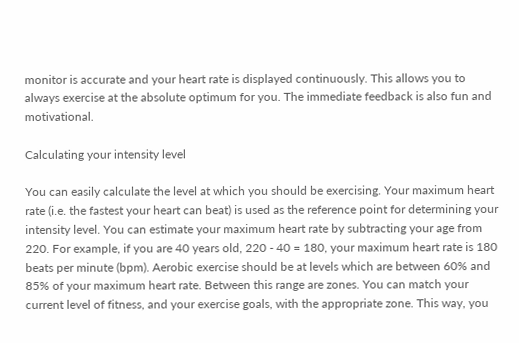monitor is accurate and your heart rate is displayed continuously. This allows you to always exercise at the absolute optimum for you. The immediate feedback is also fun and motivational.

Calculating your intensity level

You can easily calculate the level at which you should be exercising. Your maximum heart rate (i.e. the fastest your heart can beat) is used as the reference point for determining your intensity level. You can estimate your maximum heart rate by subtracting your age from 220. For example, if you are 40 years old, 220 - 40 = 180, your maximum heart rate is 180 beats per minute (bpm). Aerobic exercise should be at levels which are between 60% and 85% of your maximum heart rate. Between this range are zones. You can match your current level of fitness, and your exercise goals, with the appropriate zone. This way, you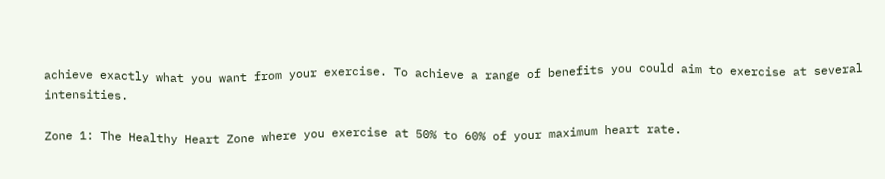achieve exactly what you want from your exercise. To achieve a range of benefits you could aim to exercise at several intensities.

Zone 1: The Healthy Heart Zone where you exercise at 50% to 60% of your maximum heart rate.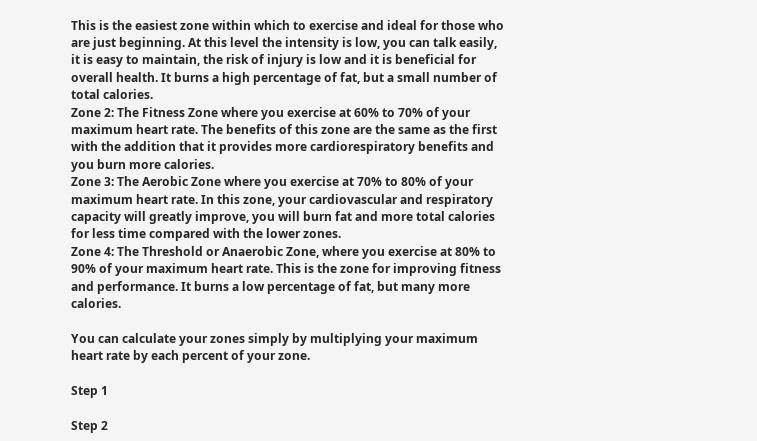This is the easiest zone within which to exercise and ideal for those who are just beginning. At this level the intensity is low, you can talk easily, it is easy to maintain, the risk of injury is low and it is beneficial for overall health. It burns a high percentage of fat, but a small number of total calories.
Zone 2: The Fitness Zone where you exercise at 60% to 70% of your maximum heart rate. The benefits of this zone are the same as the first with the addition that it provides more cardiorespiratory benefits and you burn more calories.
Zone 3: The Aerobic Zone where you exercise at 70% to 80% of your maximum heart rate. In this zone, your cardiovascular and respiratory capacity will greatly improve, you will burn fat and more total calories for less time compared with the lower zones.
Zone 4: The Threshold or Anaerobic Zone, where you exercise at 80% to 90% of your maximum heart rate. This is the zone for improving fitness and performance. It burns a low percentage of fat, but many more calories.

You can calculate your zones simply by multiplying your maximum heart rate by each percent of your zone.

Step 1

Step 2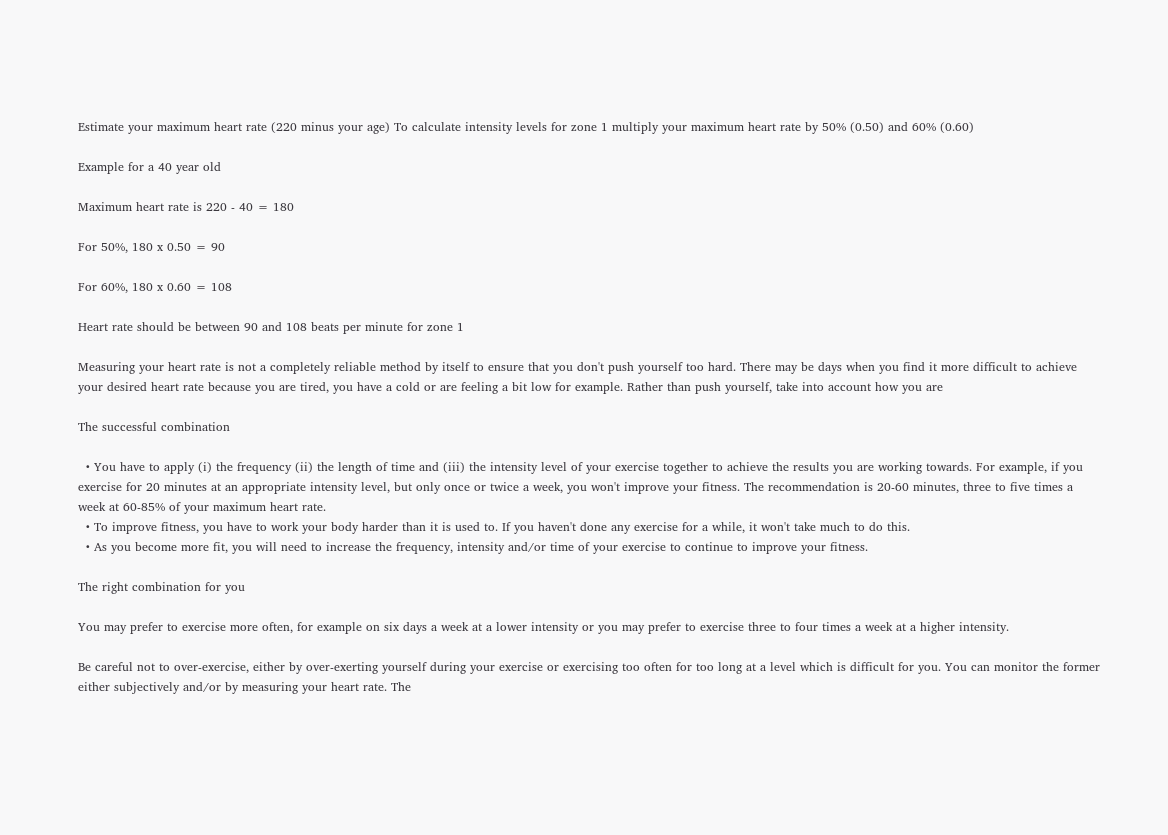Estimate your maximum heart rate (220 minus your age) To calculate intensity levels for zone 1 multiply your maximum heart rate by 50% (0.50) and 60% (0.60)

Example for a 40 year old

Maximum heart rate is 220 - 40 = 180

For 50%, 180 x 0.50 = 90

For 60%, 180 x 0.60 = 108

Heart rate should be between 90 and 108 beats per minute for zone 1

Measuring your heart rate is not a completely reliable method by itself to ensure that you don't push yourself too hard. There may be days when you find it more difficult to achieve your desired heart rate because you are tired, you have a cold or are feeling a bit low for example. Rather than push yourself, take into account how you are

The successful combination

  • You have to apply (i) the frequency (ii) the length of time and (iii) the intensity level of your exercise together to achieve the results you are working towards. For example, if you exercise for 20 minutes at an appropriate intensity level, but only once or twice a week, you won't improve your fitness. The recommendation is 20-60 minutes, three to five times a week at 60-85% of your maximum heart rate.
  • To improve fitness, you have to work your body harder than it is used to. If you haven't done any exercise for a while, it won't take much to do this.
  • As you become more fit, you will need to increase the frequency, intensity and/or time of your exercise to continue to improve your fitness.

The right combination for you

You may prefer to exercise more often, for example on six days a week at a lower intensity or you may prefer to exercise three to four times a week at a higher intensity.

Be careful not to over-exercise, either by over-exerting yourself during your exercise or exercising too often for too long at a level which is difficult for you. You can monitor the former either subjectively and/or by measuring your heart rate. The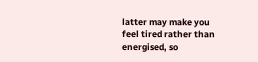latter may make you feel tired rather than energised, so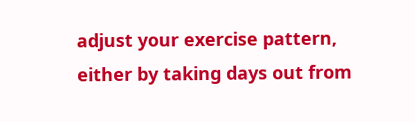adjust your exercise pattern, either by taking days out from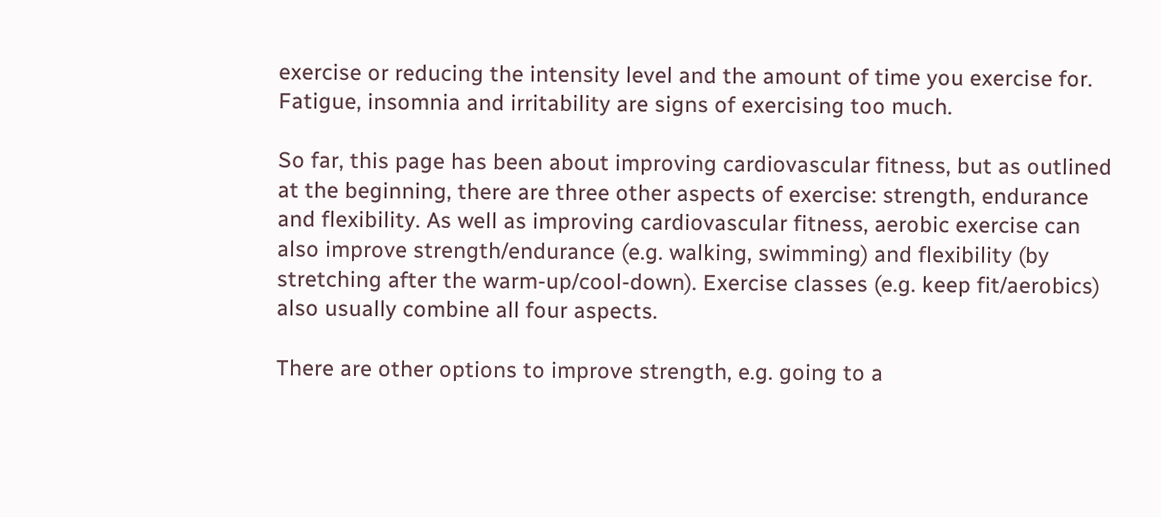exercise or reducing the intensity level and the amount of time you exercise for. Fatigue, insomnia and irritability are signs of exercising too much.

So far, this page has been about improving cardiovascular fitness, but as outlined at the beginning, there are three other aspects of exercise: strength, endurance and flexibility. As well as improving cardiovascular fitness, aerobic exercise can also improve strength/endurance (e.g. walking, swimming) and flexibility (by stretching after the warm-up/cool-down). Exercise classes (e.g. keep fit/aerobics) also usually combine all four aspects.

There are other options to improve strength, e.g. going to a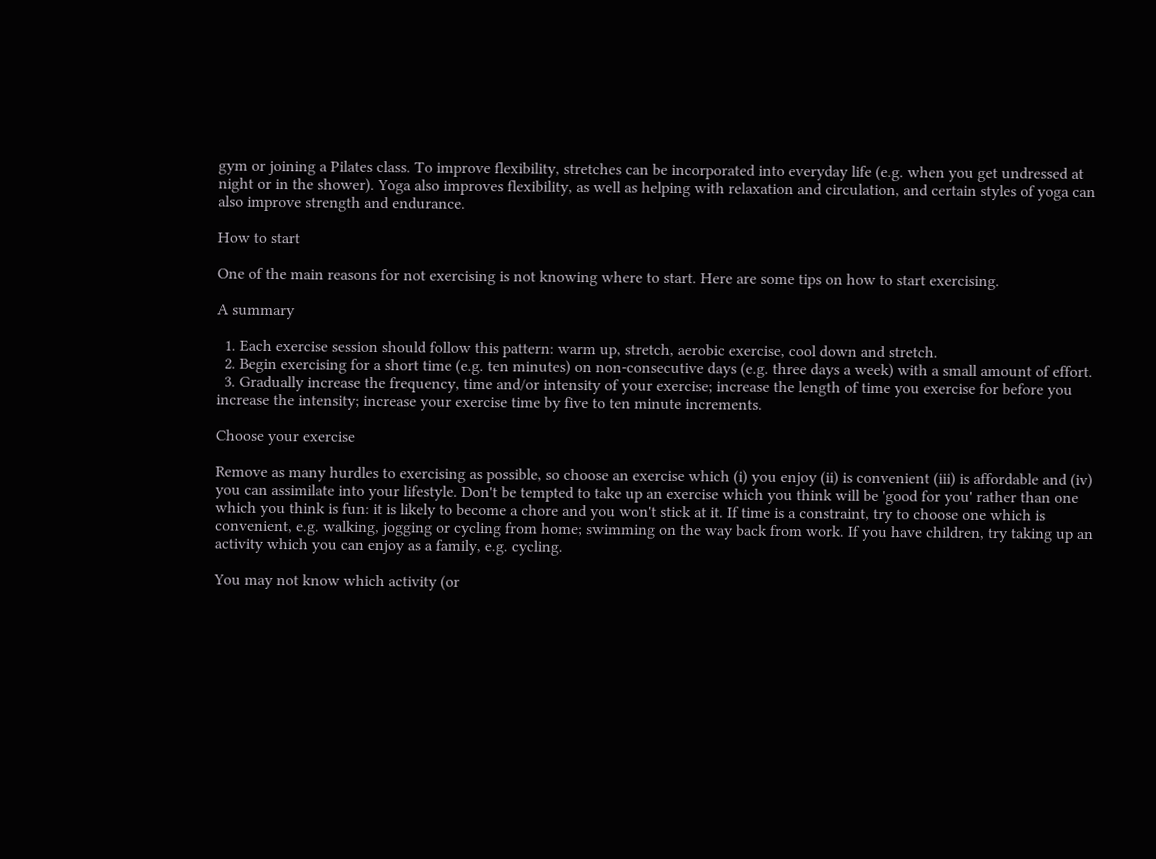gym or joining a Pilates class. To improve flexibility, stretches can be incorporated into everyday life (e.g. when you get undressed at night or in the shower). Yoga also improves flexibility, as well as helping with relaxation and circulation, and certain styles of yoga can also improve strength and endurance.

How to start

One of the main reasons for not exercising is not knowing where to start. Here are some tips on how to start exercising.

A summary

  1. Each exercise session should follow this pattern: warm up, stretch, aerobic exercise, cool down and stretch.
  2. Begin exercising for a short time (e.g. ten minutes) on non-consecutive days (e.g. three days a week) with a small amount of effort.
  3. Gradually increase the frequency, time and/or intensity of your exercise; increase the length of time you exercise for before you increase the intensity; increase your exercise time by five to ten minute increments.

Choose your exercise

Remove as many hurdles to exercising as possible, so choose an exercise which (i) you enjoy (ii) is convenient (iii) is affordable and (iv) you can assimilate into your lifestyle. Don't be tempted to take up an exercise which you think will be 'good for you' rather than one which you think is fun: it is likely to become a chore and you won't stick at it. If time is a constraint, try to choose one which is convenient, e.g. walking, jogging or cycling from home; swimming on the way back from work. If you have children, try taking up an activity which you can enjoy as a family, e.g. cycling.

You may not know which activity (or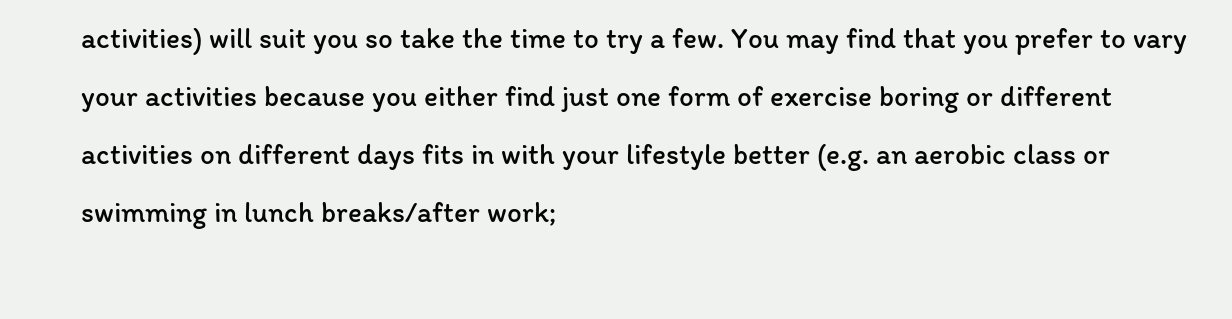activities) will suit you so take the time to try a few. You may find that you prefer to vary your activities because you either find just one form of exercise boring or different activities on different days fits in with your lifestyle better (e.g. an aerobic class or swimming in lunch breaks/after work;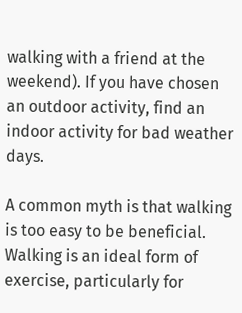walking with a friend at the weekend). If you have chosen an outdoor activity, find an indoor activity for bad weather days.

A common myth is that walking is too easy to be beneficial. Walking is an ideal form of exercise, particularly for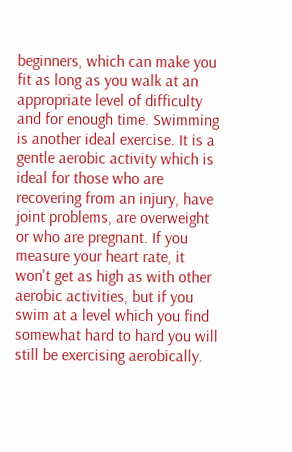beginners, which can make you fit as long as you walk at an appropriate level of difficulty and for enough time. Swimming is another ideal exercise. It is a gentle aerobic activity which is ideal for those who are recovering from an injury, have joint problems, are overweight or who are pregnant. If you measure your heart rate, it won't get as high as with other aerobic activities, but if you swim at a level which you find somewhat hard to hard you will still be exercising aerobically.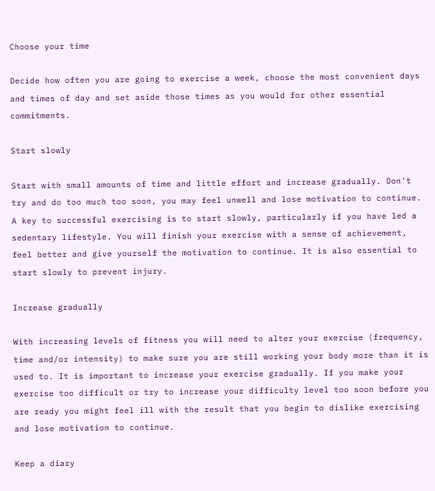Choose your time

Decide how often you are going to exercise a week, choose the most convenient days and times of day and set aside those times as you would for other essential commitments.

Start slowly

Start with small amounts of time and little effort and increase gradually. Don't try and do too much too soon, you may feel unwell and lose motivation to continue. A key to successful exercising is to start slowly, particularly if you have led a sedentary lifestyle. You will finish your exercise with a sense of achievement, feel better and give yourself the motivation to continue. It is also essential to start slowly to prevent injury.

Increase gradually

With increasing levels of fitness you will need to alter your exercise (frequency, time and/or intensity) to make sure you are still working your body more than it is used to. It is important to increase your exercise gradually. If you make your exercise too difficult or try to increase your difficulty level too soon before you are ready you might feel ill with the result that you begin to dislike exercising and lose motivation to continue.

Keep a diary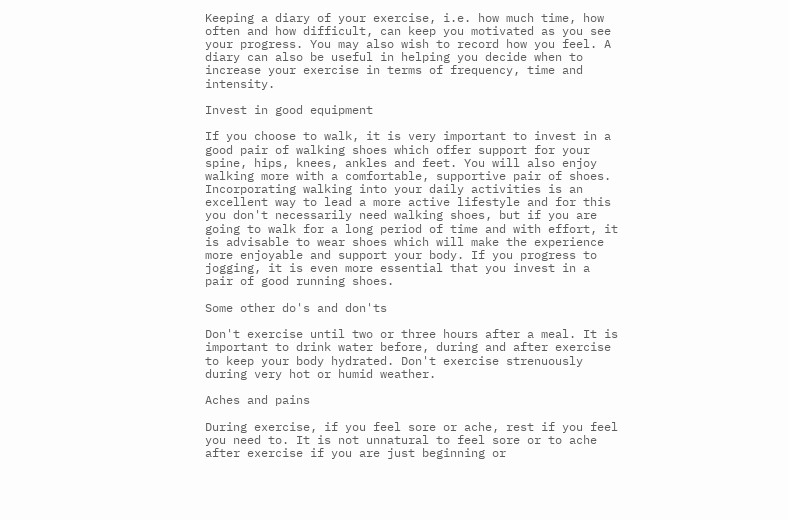Keeping a diary of your exercise, i.e. how much time, how often and how difficult, can keep you motivated as you see your progress. You may also wish to record how you feel. A diary can also be useful in helping you decide when to increase your exercise in terms of frequency, time and intensity.

Invest in good equipment

If you choose to walk, it is very important to invest in a good pair of walking shoes which offer support for your spine, hips, knees, ankles and feet. You will also enjoy walking more with a comfortable, supportive pair of shoes. Incorporating walking into your daily activities is an excellent way to lead a more active lifestyle and for this you don't necessarily need walking shoes, but if you are going to walk for a long period of time and with effort, it is advisable to wear shoes which will make the experience more enjoyable and support your body. If you progress to jogging, it is even more essential that you invest in a pair of good running shoes.

Some other do's and don'ts

Don't exercise until two or three hours after a meal. It is important to drink water before, during and after exercise to keep your body hydrated. Don't exercise strenuously during very hot or humid weather.

Aches and pains

During exercise, if you feel sore or ache, rest if you feel you need to. It is not unnatural to feel sore or to ache after exercise if you are just beginning or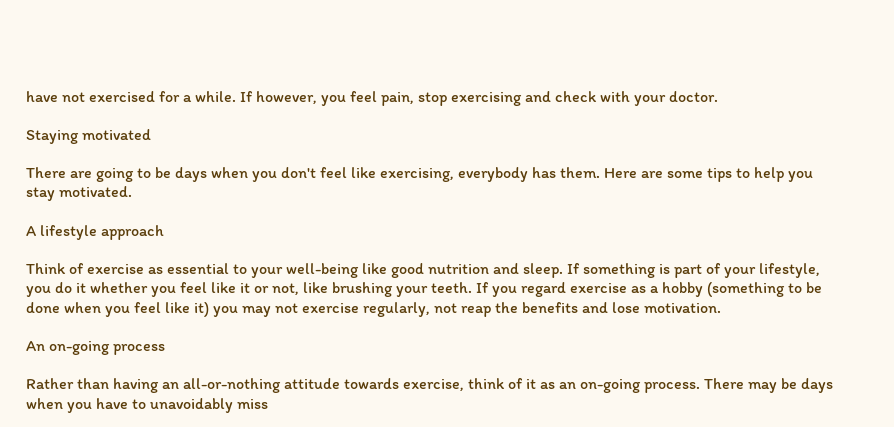have not exercised for a while. If however, you feel pain, stop exercising and check with your doctor.

Staying motivated

There are going to be days when you don't feel like exercising, everybody has them. Here are some tips to help you stay motivated.

A lifestyle approach

Think of exercise as essential to your well-being like good nutrition and sleep. If something is part of your lifestyle, you do it whether you feel like it or not, like brushing your teeth. If you regard exercise as a hobby (something to be done when you feel like it) you may not exercise regularly, not reap the benefits and lose motivation.

An on-going process

Rather than having an all-or-nothing attitude towards exercise, think of it as an on-going process. There may be days when you have to unavoidably miss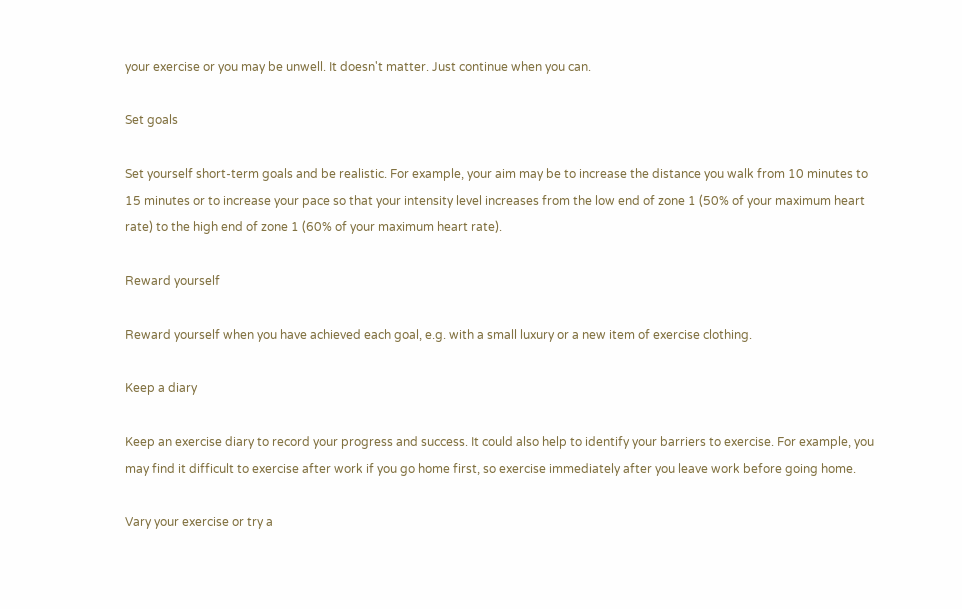your exercise or you may be unwell. It doesn't matter. Just continue when you can.

Set goals

Set yourself short-term goals and be realistic. For example, your aim may be to increase the distance you walk from 10 minutes to 15 minutes or to increase your pace so that your intensity level increases from the low end of zone 1 (50% of your maximum heart rate) to the high end of zone 1 (60% of your maximum heart rate).

Reward yourself

Reward yourself when you have achieved each goal, e.g. with a small luxury or a new item of exercise clothing.

Keep a diary

Keep an exercise diary to record your progress and success. It could also help to identify your barriers to exercise. For example, you may find it difficult to exercise after work if you go home first, so exercise immediately after you leave work before going home.

Vary your exercise or try a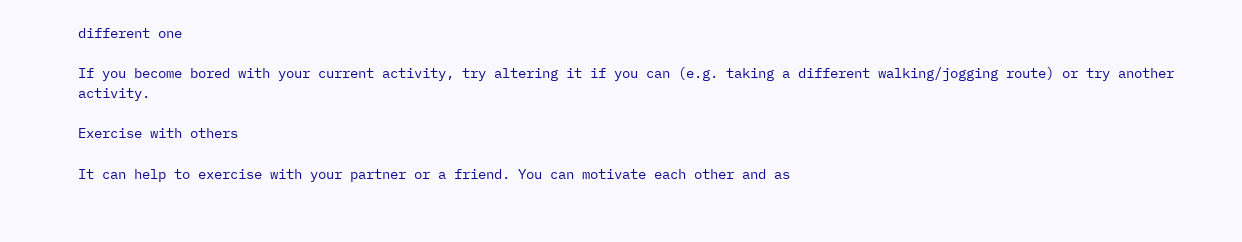different one

If you become bored with your current activity, try altering it if you can (e.g. taking a different walking/jogging route) or try another activity.

Exercise with others

It can help to exercise with your partner or a friend. You can motivate each other and as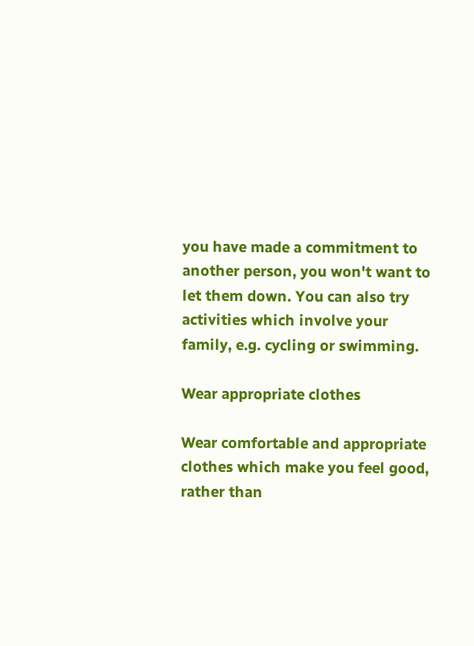you have made a commitment to another person, you won't want to let them down. You can also try activities which involve your family, e.g. cycling or swimming.

Wear appropriate clothes

Wear comfortable and appropriate clothes which make you feel good, rather than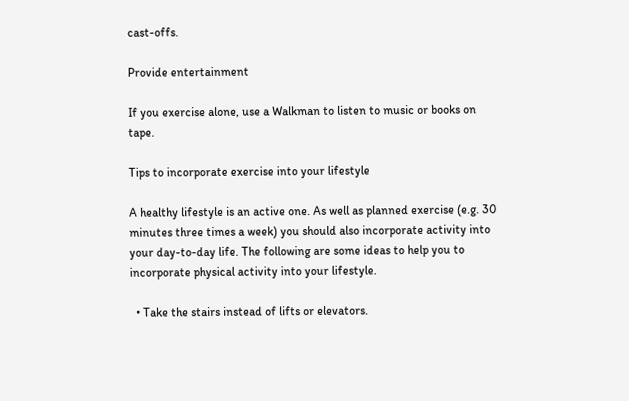cast-offs.

Provide entertainment

If you exercise alone, use a Walkman to listen to music or books on tape.

Tips to incorporate exercise into your lifestyle

A healthy lifestyle is an active one. As well as planned exercise (e.g. 30 minutes three times a week) you should also incorporate activity into your day-to-day life. The following are some ideas to help you to incorporate physical activity into your lifestyle.

  • Take the stairs instead of lifts or elevators.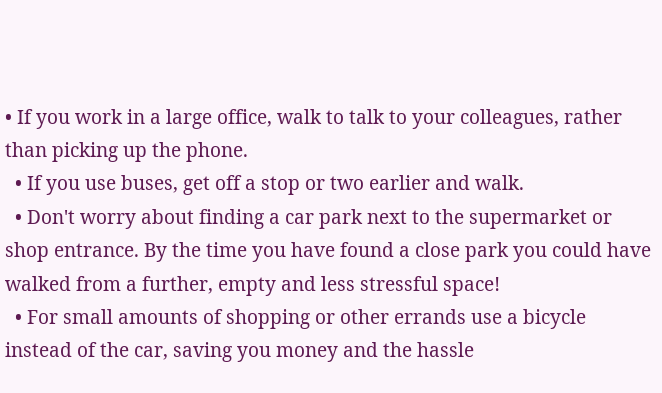• If you work in a large office, walk to talk to your colleagues, rather than picking up the phone.
  • If you use buses, get off a stop or two earlier and walk.
  • Don't worry about finding a car park next to the supermarket or shop entrance. By the time you have found a close park you could have walked from a further, empty and less stressful space!
  • For small amounts of shopping or other errands use a bicycle instead of the car, saving you money and the hassle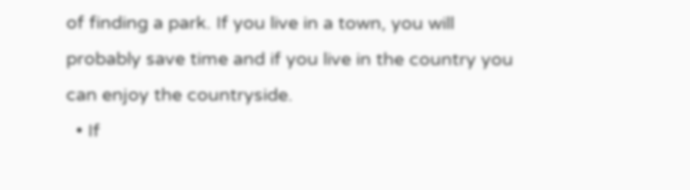of finding a park. If you live in a town, you will probably save time and if you live in the country you can enjoy the countryside.
  • If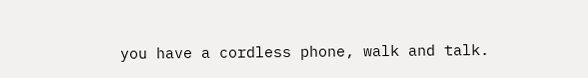you have a cordless phone, walk and talk.